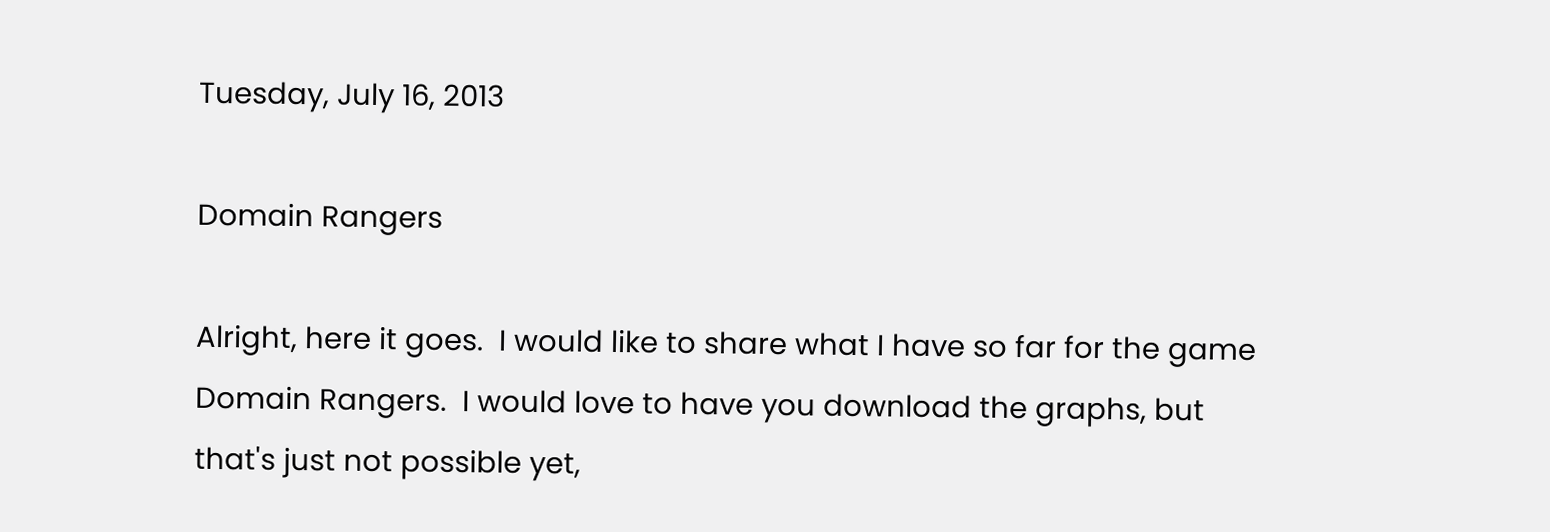Tuesday, July 16, 2013

Domain Rangers

Alright, here it goes.  I would like to share what I have so far for the game Domain Rangers.  I would love to have you download the graphs, but that's just not possible yet,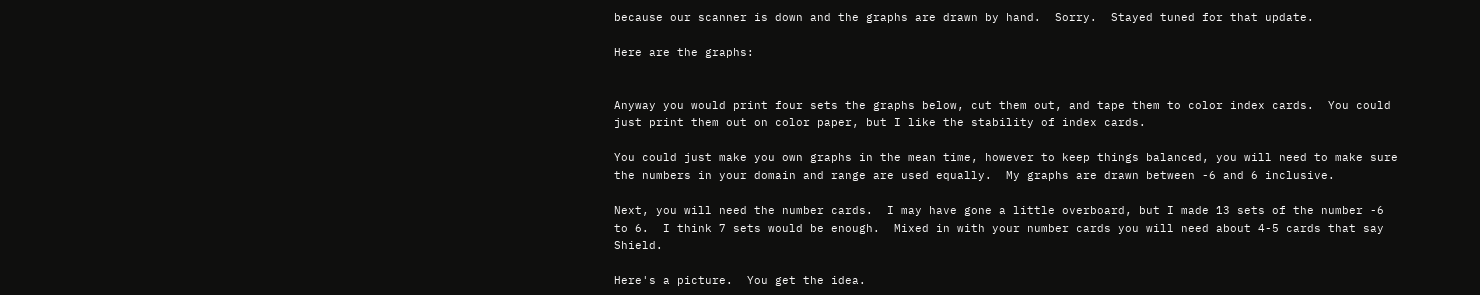because our scanner is down and the graphs are drawn by hand.  Sorry.  Stayed tuned for that update.

Here are the graphs:


Anyway you would print four sets the graphs below, cut them out, and tape them to color index cards.  You could just print them out on color paper, but I like the stability of index cards.

You could just make you own graphs in the mean time, however to keep things balanced, you will need to make sure the numbers in your domain and range are used equally.  My graphs are drawn between -6 and 6 inclusive.

Next, you will need the number cards.  I may have gone a little overboard, but I made 13 sets of the number -6 to 6.  I think 7 sets would be enough.  Mixed in with your number cards you will need about 4-5 cards that say Shield.

Here's a picture.  You get the idea.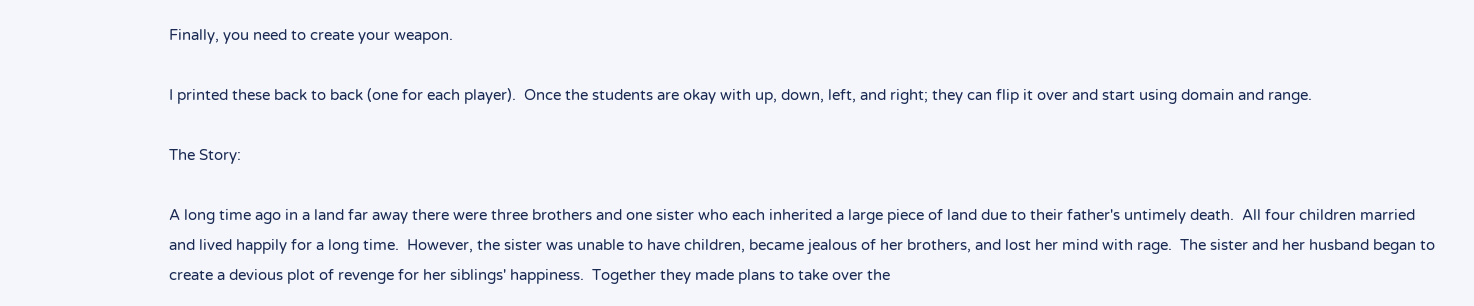Finally, you need to create your weapon.

I printed these back to back (one for each player).  Once the students are okay with up, down, left, and right; they can flip it over and start using domain and range.

The Story:

A long time ago in a land far away there were three brothers and one sister who each inherited a large piece of land due to their father's untimely death.  All four children married and lived happily for a long time.  However, the sister was unable to have children, became jealous of her brothers, and lost her mind with rage.  The sister and her husband began to create a devious plot of revenge for her siblings' happiness.  Together they made plans to take over the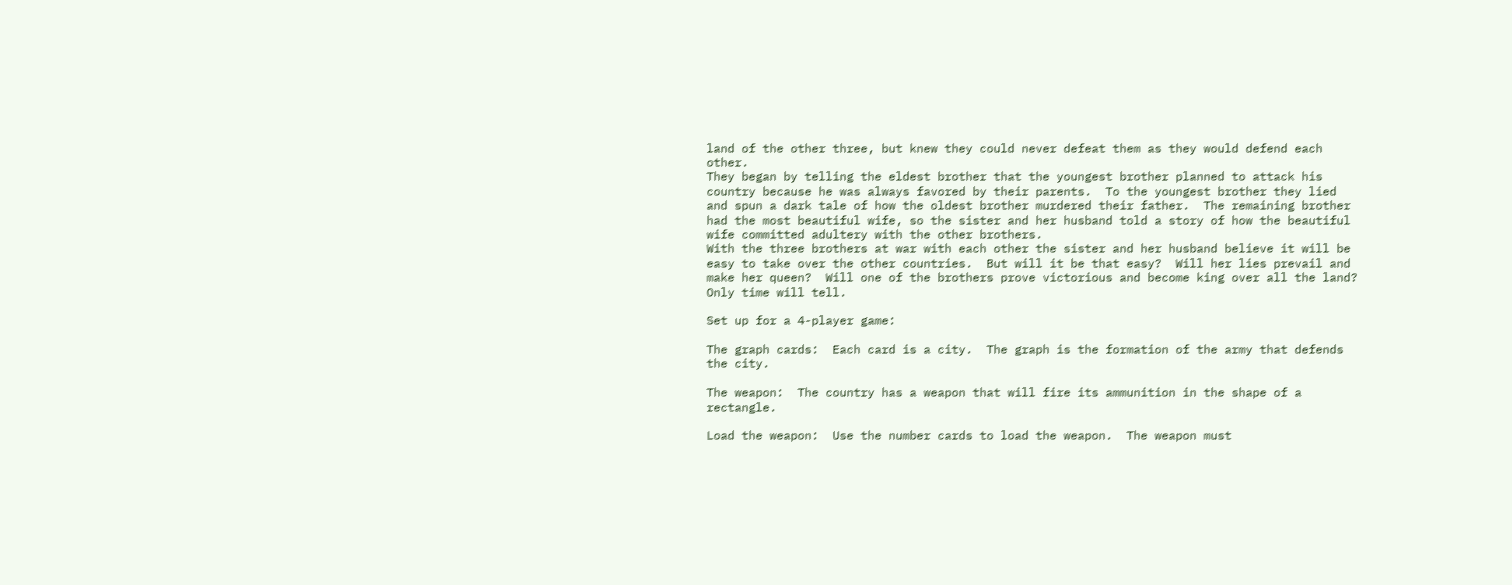land of the other three, but knew they could never defeat them as they would defend each other.
They began by telling the eldest brother that the youngest brother planned to attack his country because he was always favored by their parents.  To the youngest brother they lied and spun a dark tale of how the oldest brother murdered their father.  The remaining brother had the most beautiful wife, so the sister and her husband told a story of how the beautiful wife committed adultery with the other brothers.
With the three brothers at war with each other the sister and her husband believe it will be easy to take over the other countries.  But will it be that easy?  Will her lies prevail and make her queen?  Will one of the brothers prove victorious and become king over all the land?  Only time will tell.

Set up for a 4-player game:

The graph cards:  Each card is a city.  The graph is the formation of the army that defends the city.

The weapon:  The country has a weapon that will fire its ammunition in the shape of a rectangle.

Load the weapon:  Use the number cards to load the weapon.  The weapon must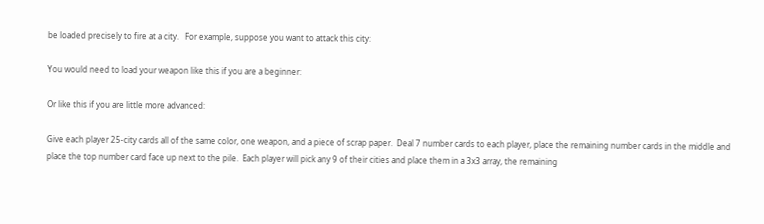be loaded precisely to fire at a city.   For example, suppose you want to attack this city:

You would need to load your weapon like this if you are a beginner:

Or like this if you are little more advanced:

Give each player 25-city cards all of the same color, one weapon, and a piece of scrap paper.  Deal 7 number cards to each player, place the remaining number cards in the middle and place the top number card face up next to the pile.  Each player will pick any 9 of their cities and place them in a 3x3 array, the remaining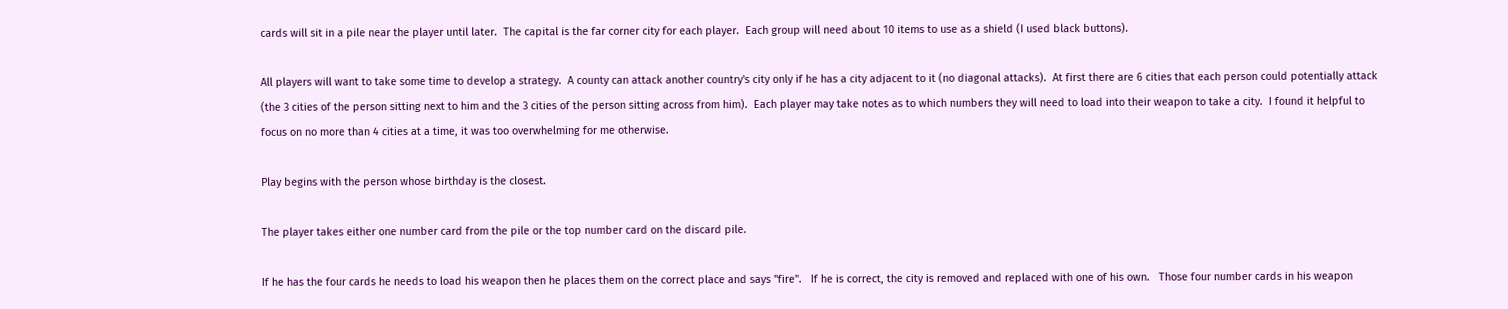cards will sit in a pile near the player until later.  The capital is the far corner city for each player.  Each group will need about 10 items to use as a shield (I used black buttons).

All players will want to take some time to develop a strategy.  A county can attack another country's city only if he has a city adjacent to it (no diagonal attacks).  At first there are 6 cities that each person could potentially attack (the 3 cities of the person sitting next to him and the 3 cities of the person sitting across from him).  Each player may take notes as to which numbers they will need to load into their weapon to take a city.  I found it helpful to focus on no more than 4 cities at a time, it was too overwhelming for me otherwise.

Play begins with the person whose birthday is the closest.

The player takes either one number card from the pile or the top number card on the discard pile.

If he has the four cards he needs to load his weapon then he places them on the correct place and says "fire".   If he is correct, the city is removed and replaced with one of his own.   Those four number cards in his weapon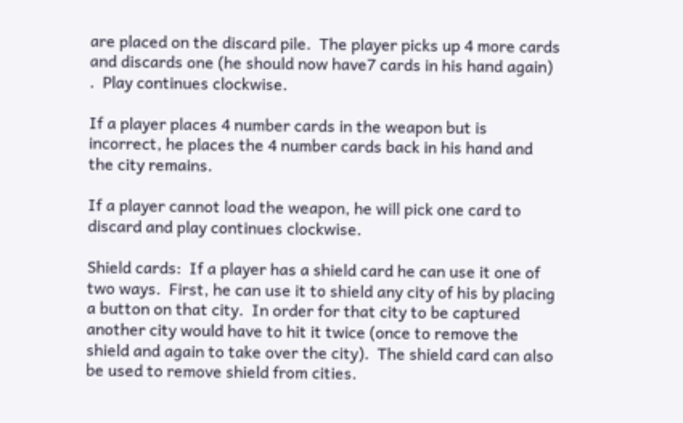are placed on the discard pile.  The player picks up 4 more cards and discards one (he should now have7 cards in his hand again) .  Play continues clockwise.

If a player places 4 number cards in the weapon but is incorrect, he places the 4 number cards back in his hand and the city remains.

If a player cannot load the weapon, he will pick one card to discard and play continues clockwise.

Shield cards:  If a player has a shield card he can use it one of two ways.  First, he can use it to shield any city of his by placing a button on that city.  In order for that city to be captured another city would have to hit it twice (once to remove the shield and again to take over the city).  The shield card can also be used to remove shield from cities.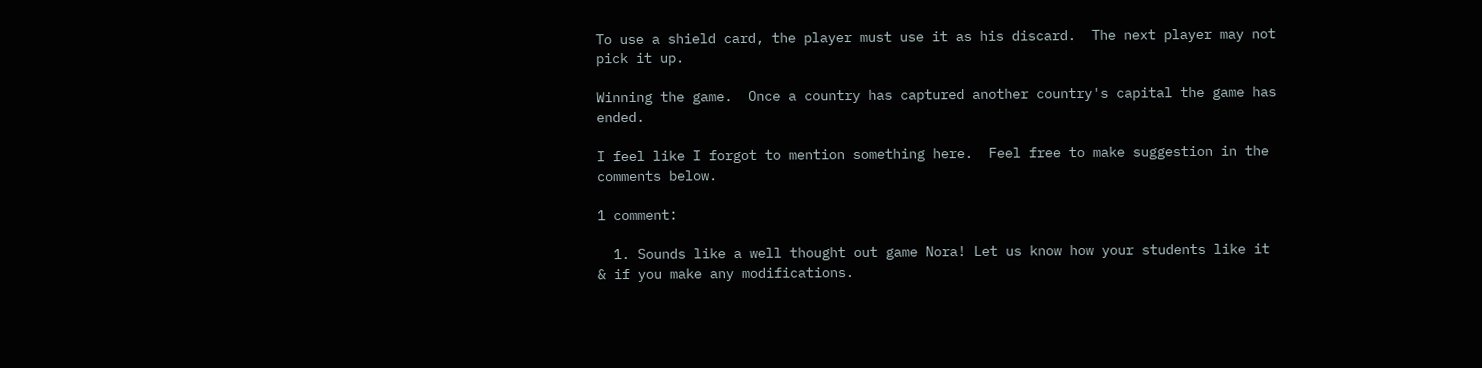To use a shield card, the player must use it as his discard.  The next player may not pick it up.

Winning the game.  Once a country has captured another country's capital the game has ended.

I feel like I forgot to mention something here.  Feel free to make suggestion in the comments below.

1 comment:

  1. Sounds like a well thought out game Nora! Let us know how your students like it & if you make any modifications.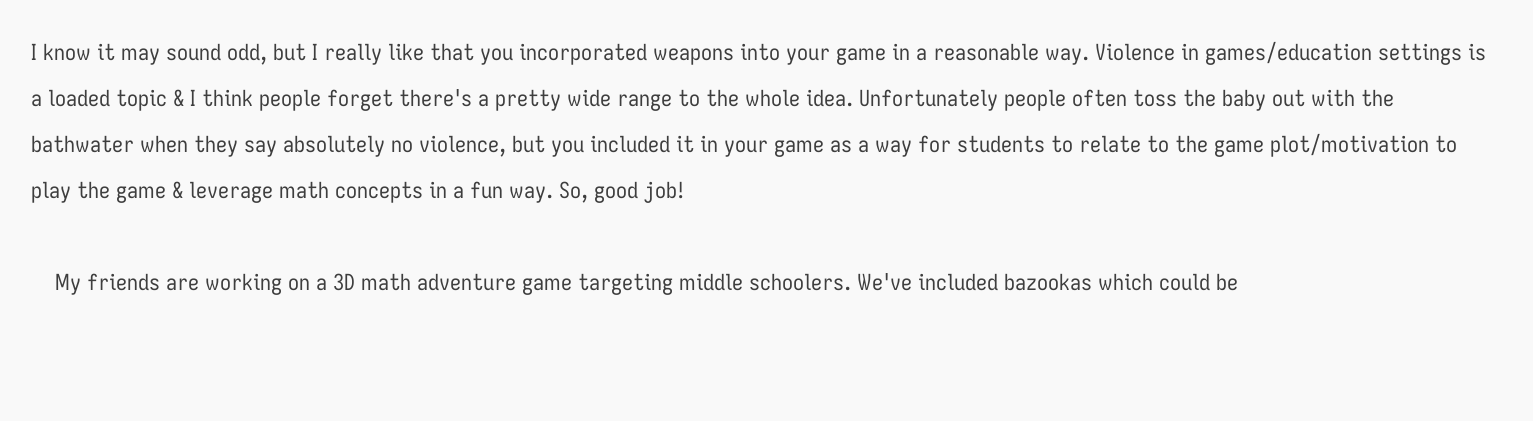I know it may sound odd, but I really like that you incorporated weapons into your game in a reasonable way. Violence in games/education settings is a loaded topic & I think people forget there's a pretty wide range to the whole idea. Unfortunately people often toss the baby out with the bathwater when they say absolutely no violence, but you included it in your game as a way for students to relate to the game plot/motivation to play the game & leverage math concepts in a fun way. So, good job!

    My friends are working on a 3D math adventure game targeting middle schoolers. We've included bazookas which could be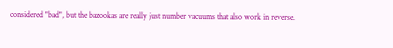considered "bad", but the bazookas are really just number vacuums that also work in reverse.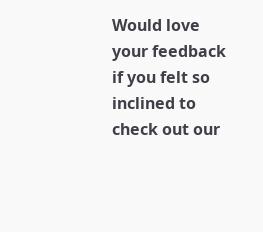Would love your feedback if you felt so inclined to check out our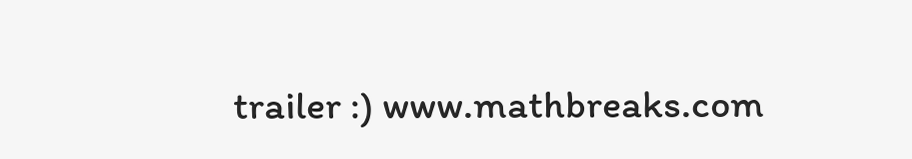trailer :) www.mathbreaks.com